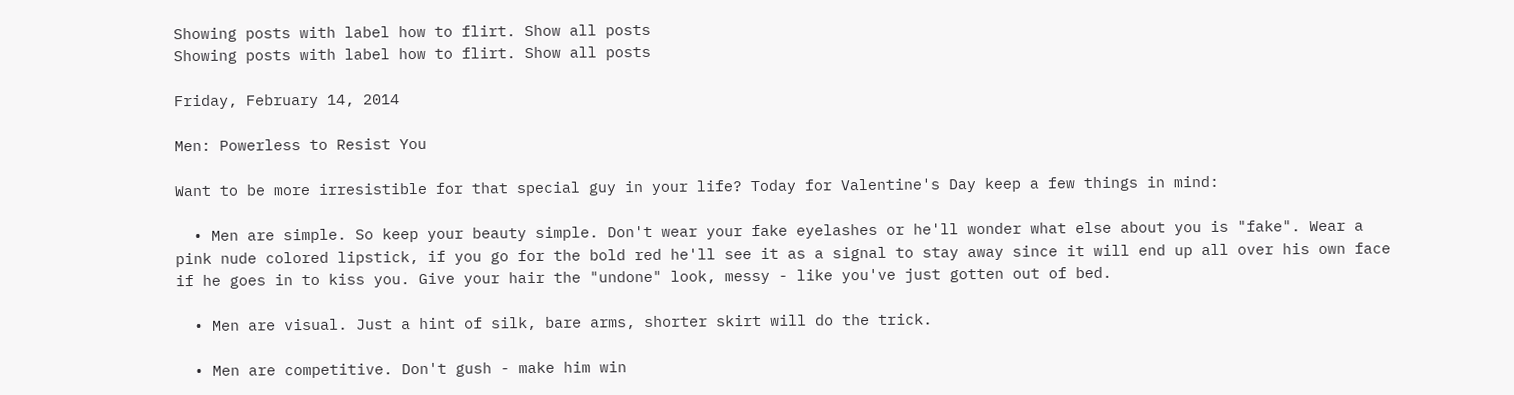Showing posts with label how to flirt. Show all posts
Showing posts with label how to flirt. Show all posts

Friday, February 14, 2014

Men: Powerless to Resist You

Want to be more irresistible for that special guy in your life? Today for Valentine's Day keep a few things in mind:

  • Men are simple. So keep your beauty simple. Don't wear your fake eyelashes or he'll wonder what else about you is "fake". Wear a pink nude colored lipstick, if you go for the bold red he'll see it as a signal to stay away since it will end up all over his own face if he goes in to kiss you. Give your hair the "undone" look, messy - like you've just gotten out of bed.

  • Men are visual. Just a hint of silk, bare arms, shorter skirt will do the trick.

  • Men are competitive. Don't gush - make him win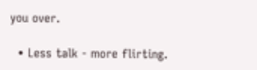you over.

  • Less talk - more flirting.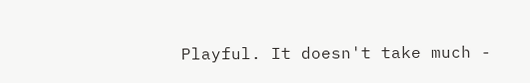Playful. It doesn't take much -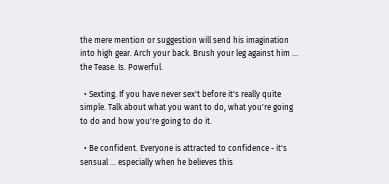the mere mention or suggestion will send his imagination into high gear. Arch your back. Brush your leg against him ... the Tease. Is. Powerful.

  • Sexting. If you have never sex't before it's really quite simple. Talk about what you want to do, what you're going to do and how you're going to do it.

  • Be confident. Everyone is attracted to confidence - it's sensual ... especially when he believes this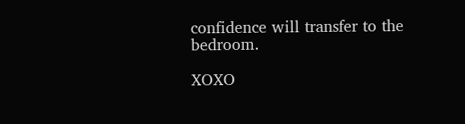confidence will transfer to the bedroom.

XOXO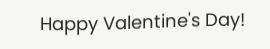Happy Valentine's Day!